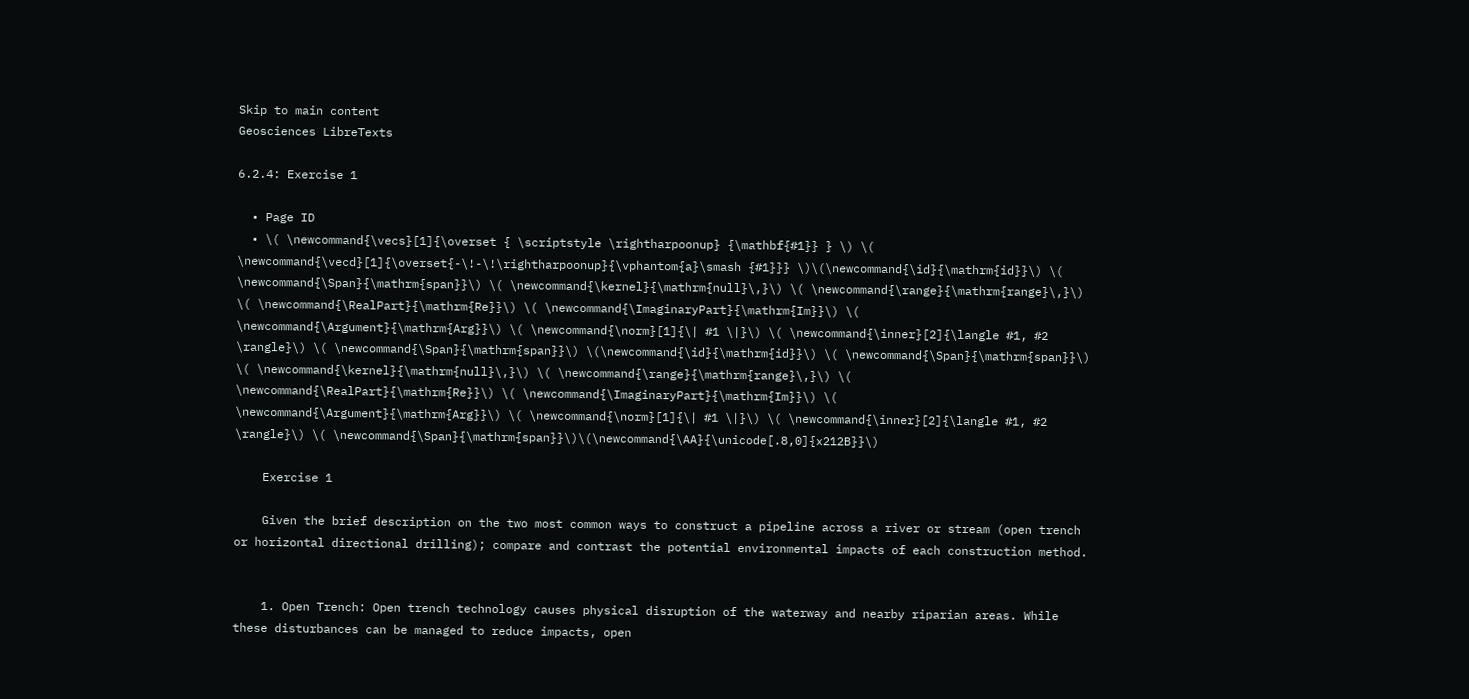Skip to main content
Geosciences LibreTexts

6.2.4: Exercise 1

  • Page ID
  • \( \newcommand{\vecs}[1]{\overset { \scriptstyle \rightharpoonup} {\mathbf{#1}} } \) \( \newcommand{\vecd}[1]{\overset{-\!-\!\rightharpoonup}{\vphantom{a}\smash {#1}}} \)\(\newcommand{\id}{\mathrm{id}}\) \( \newcommand{\Span}{\mathrm{span}}\) \( \newcommand{\kernel}{\mathrm{null}\,}\) \( \newcommand{\range}{\mathrm{range}\,}\) \( \newcommand{\RealPart}{\mathrm{Re}}\) \( \newcommand{\ImaginaryPart}{\mathrm{Im}}\) \( \newcommand{\Argument}{\mathrm{Arg}}\) \( \newcommand{\norm}[1]{\| #1 \|}\) \( \newcommand{\inner}[2]{\langle #1, #2 \rangle}\) \( \newcommand{\Span}{\mathrm{span}}\) \(\newcommand{\id}{\mathrm{id}}\) \( \newcommand{\Span}{\mathrm{span}}\) \( \newcommand{\kernel}{\mathrm{null}\,}\) \( \newcommand{\range}{\mathrm{range}\,}\) \( \newcommand{\RealPart}{\mathrm{Re}}\) \( \newcommand{\ImaginaryPart}{\mathrm{Im}}\) \( \newcommand{\Argument}{\mathrm{Arg}}\) \( \newcommand{\norm}[1]{\| #1 \|}\) \( \newcommand{\inner}[2]{\langle #1, #2 \rangle}\) \( \newcommand{\Span}{\mathrm{span}}\)\(\newcommand{\AA}{\unicode[.8,0]{x212B}}\)

    Exercise 1

    Given the brief description on the two most common ways to construct a pipeline across a river or stream (open trench or horizontal directional drilling); compare and contrast the potential environmental impacts of each construction method.


    1. Open Trench: Open trench technology causes physical disruption of the waterway and nearby riparian areas. While these disturbances can be managed to reduce impacts, open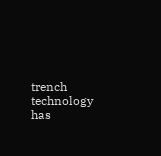trench technology has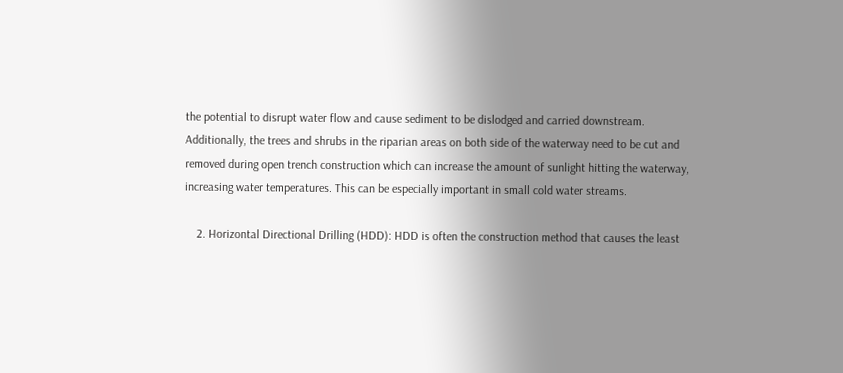the potential to disrupt water flow and cause sediment to be dislodged and carried downstream. Additionally, the trees and shrubs in the riparian areas on both side of the waterway need to be cut and removed during open trench construction which can increase the amount of sunlight hitting the waterway, increasing water temperatures. This can be especially important in small cold water streams.

    2. Horizontal Directional Drilling (HDD): HDD is often the construction method that causes the least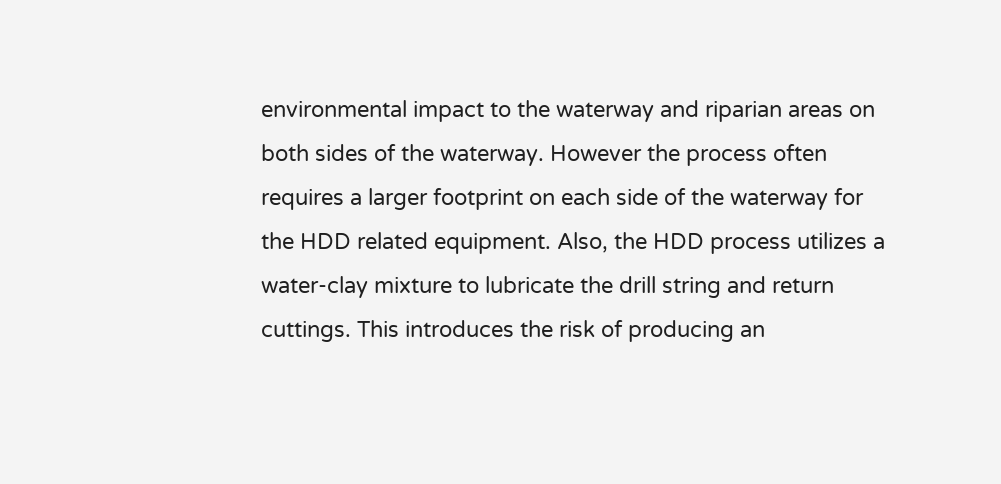environmental impact to the waterway and riparian areas on both sides of the waterway. However the process often requires a larger footprint on each side of the waterway for the HDD related equipment. Also, the HDD process utilizes a water-clay mixture to lubricate the drill string and return cuttings. This introduces the risk of producing an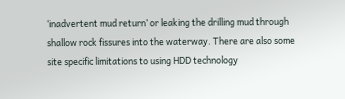‘inadvertent mud return’ or leaking the drilling mud through shallow rock fissures into the waterway. There are also some site specific limitations to using HDD technology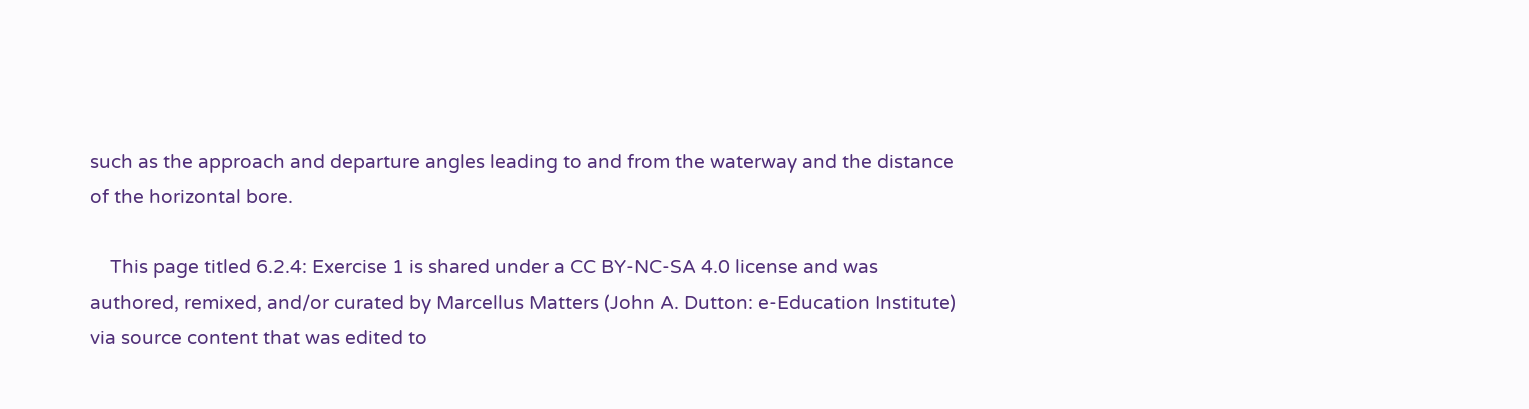such as the approach and departure angles leading to and from the waterway and the distance of the horizontal bore.

    This page titled 6.2.4: Exercise 1 is shared under a CC BY-NC-SA 4.0 license and was authored, remixed, and/or curated by Marcellus Matters (John A. Dutton: e-Education Institute) via source content that was edited to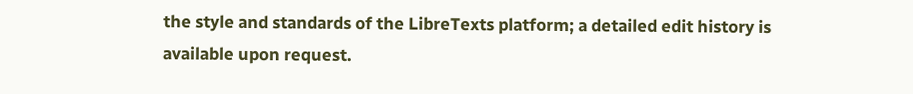the style and standards of the LibreTexts platform; a detailed edit history is available upon request.